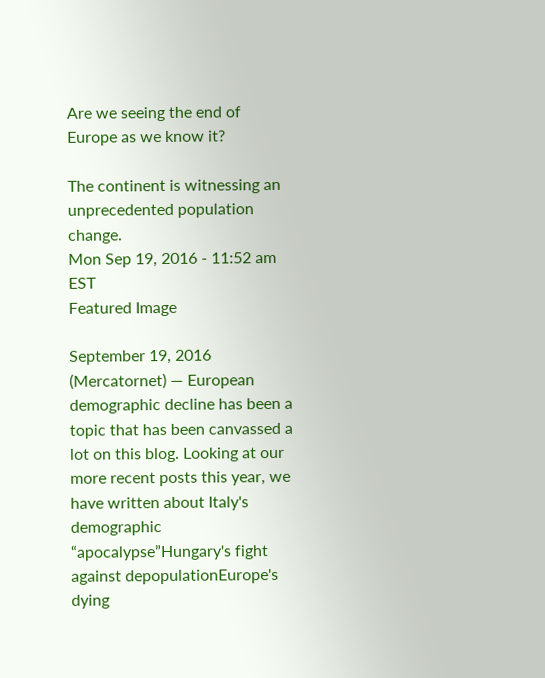Are we seeing the end of Europe as we know it?

The continent is witnessing an unprecedented population change.
Mon Sep 19, 2016 - 11:52 am EST
Featured Image

September 19, 2016 (Mercatornet) — European demographic decline has been a topic that has been canvassed a lot on this blog. Looking at our more recent posts this year, we have written about Italy's demographic “apocalypse”Hungary's fight against depopulationEurope's dying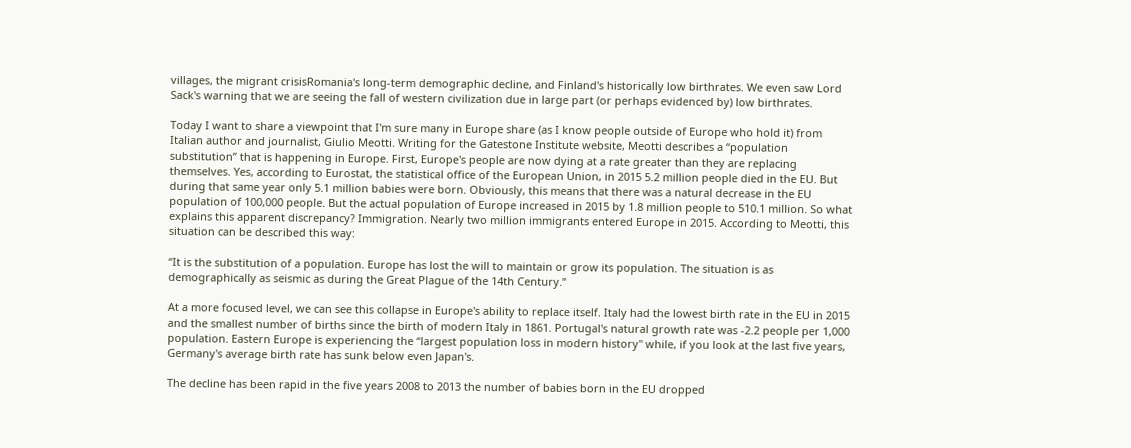villages, the migrant crisisRomania's long-term demographic decline, and Finland's historically low birthrates. We even saw Lord Sack's warning that we are seeing the fall of western civilization due in large part (or perhaps evidenced by) low birthrates.

Today I want to share a viewpoint that I'm sure many in Europe share (as I know people outside of Europe who hold it) from Italian author and journalist, Giulio Meotti. Writing for the Gatestone Institute website, Meotti describes a “population substitution” that is happening in Europe. First, Europe's people are now dying at a rate greater than they are replacing themselves. Yes, according to Eurostat, the statistical office of the European Union, in 2015 5.2 million people died in the EU. But during that same year only 5.1 million babies were born. Obviously, this means that there was a natural decrease in the EU population of 100,000 people. But the actual population of Europe increased in 2015 by 1.8 million people to 510.1 million. So what explains this apparent discrepancy? Immigration. Nearly two million immigrants entered Europe in 2015. According to Meotti, this situation can be described this way:

“It is the substitution of a population. Europe has lost the will to maintain or grow its population. The situation is as demographically as seismic as during the Great Plague of the 14th Century.”

At a more focused level, we can see this collapse in Europe's ability to replace itself. Italy had the lowest birth rate in the EU in 2015 and the smallest number of births since the birth of modern Italy in 1861. Portugal's natural growth rate was -2.2 people per 1,000 population. Eastern Europe is experiencing the “largest population loss in modern history" while, if you look at the last five years, Germany's average birth rate has sunk below even Japan's.

The decline has been rapid in the five years 2008 to 2013 the number of babies born in the EU dropped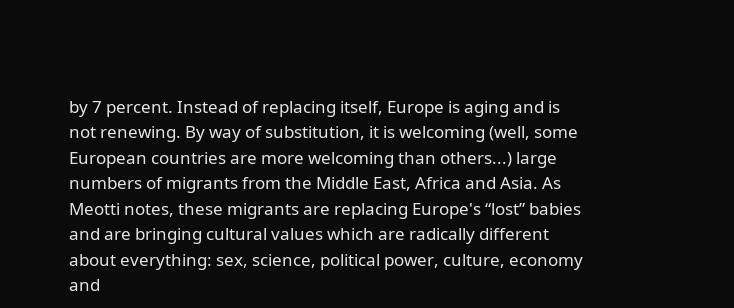by 7 percent. Instead of replacing itself, Europe is aging and is not renewing. By way of substitution, it is welcoming (well, some European countries are more welcoming than others...) large numbers of migrants from the Middle East, Africa and Asia. As Meotti notes, these migrants are replacing Europe's “lost” babies and are bringing cultural values which are radically different about everything: sex, science, political power, culture, economy and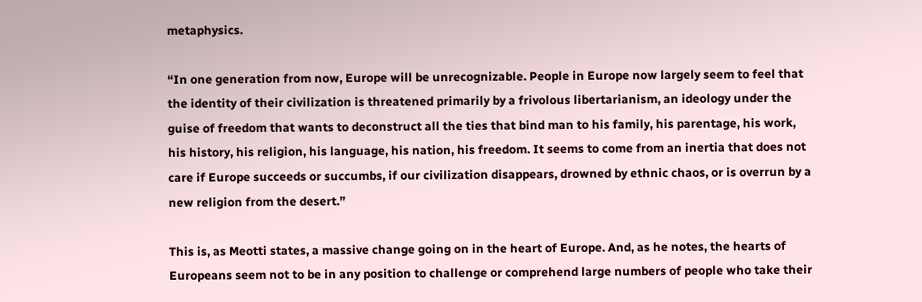metaphysics.

“In one generation from now, Europe will be unrecognizable. People in Europe now largely seem to feel that the identity of their civilization is threatened primarily by a frivolous libertarianism, an ideology under the guise of freedom that wants to deconstruct all the ties that bind man to his family, his parentage, his work, his history, his religion, his language, his nation, his freedom. It seems to come from an inertia that does not care if Europe succeeds or succumbs, if our civilization disappears, drowned by ethnic chaos, or is overrun by a new religion from the desert.”

This is, as Meotti states, a massive change going on in the heart of Europe. And, as he notes, the hearts of Europeans seem not to be in any position to challenge or comprehend large numbers of people who take their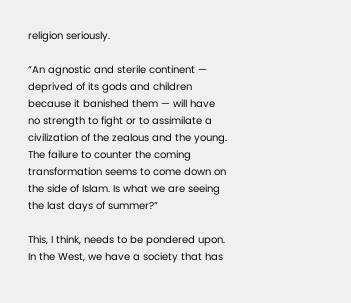religion seriously.

“An agnostic and sterile continent — deprived of its gods and children because it banished them — will have no strength to fight or to assimilate a civilization of the zealous and the young. The failure to counter the coming transformation seems to come down on the side of Islam. Is what we are seeing the last days of summer?”

This, I think, needs to be pondered upon. In the West, we have a society that has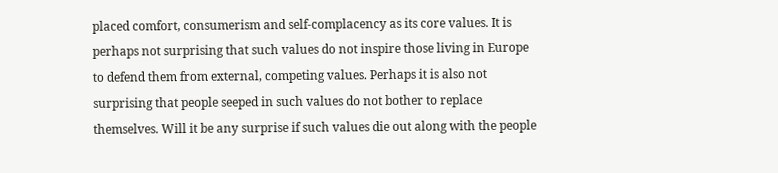placed comfort, consumerism and self-complacency as its core values. It is perhaps not surprising that such values do not inspire those living in Europe to defend them from external, competing values. Perhaps it is also not surprising that people seeped in such values do not bother to replace themselves. Will it be any surprise if such values die out along with the people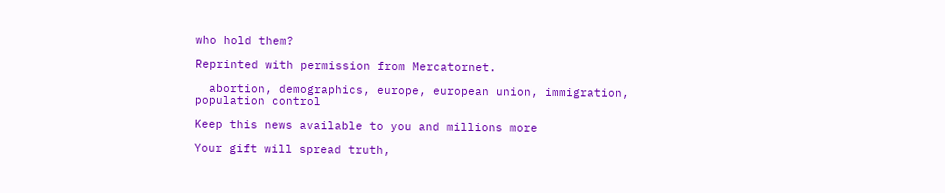who hold them?

Reprinted with permission from Mercatornet.

  abortion, demographics, europe, european union, immigration, population control

Keep this news available to you and millions more

Your gift will spread truth,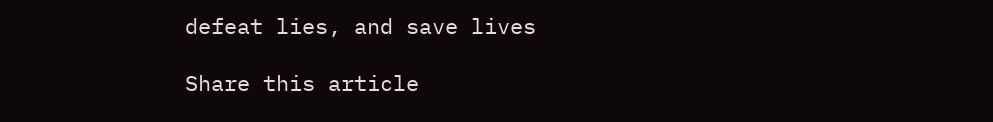defeat lies, and save lives

Share this article